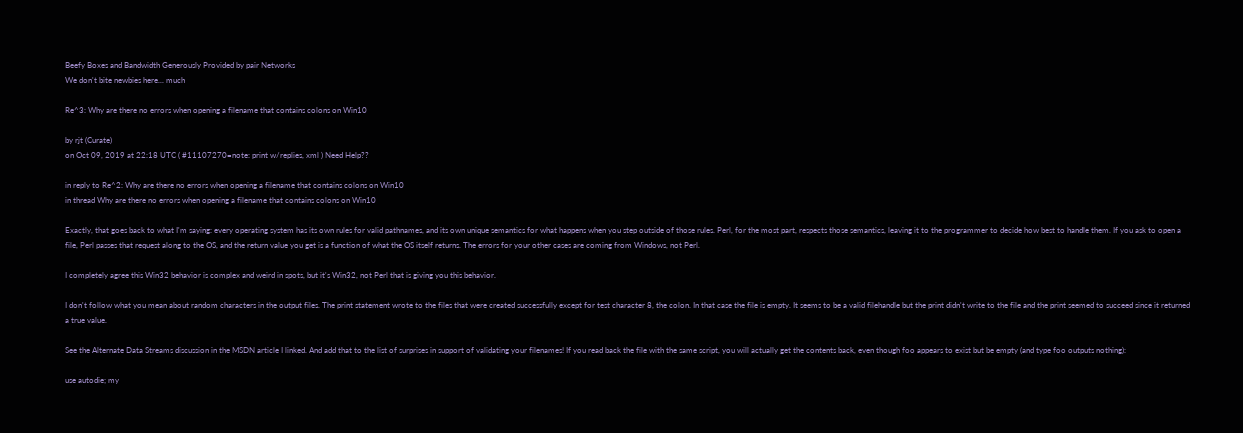Beefy Boxes and Bandwidth Generously Provided by pair Networks
We don't bite newbies here... much

Re^3: Why are there no errors when opening a filename that contains colons on Win10

by rjt (Curate)
on Oct 09, 2019 at 22:18 UTC ( #11107270=note: print w/replies, xml ) Need Help??

in reply to Re^2: Why are there no errors when opening a filename that contains colons on Win10
in thread Why are there no errors when opening a filename that contains colons on Win10

Exactly, that goes back to what I'm saying: every operating system has its own rules for valid pathnames, and its own unique semantics for what happens when you step outside of those rules. Perl, for the most part, respects those semantics, leaving it to the programmer to decide how best to handle them. If you ask to open a file, Perl passes that request along to the OS, and the return value you get is a function of what the OS itself returns. The errors for your other cases are coming from Windows, not Perl.

I completely agree this Win32 behavior is complex and weird in spots, but it's Win32, not Perl that is giving you this behavior.

I don't follow what you mean about random characters in the output files. The print statement wrote to the files that were created successfully except for test character 8, the colon. In that case the file is empty. It seems to be a valid filehandle but the print didn't write to the file and the print seemed to succeed since it returned a true value.

See the Alternate Data Streams discussion in the MSDN article I linked. And add that to the list of surprises in support of validating your filenames! If you read back the file with the same script, you will actually get the contents back, even though foo appears to exist but be empty (and type foo outputs nothing):

use autodie; my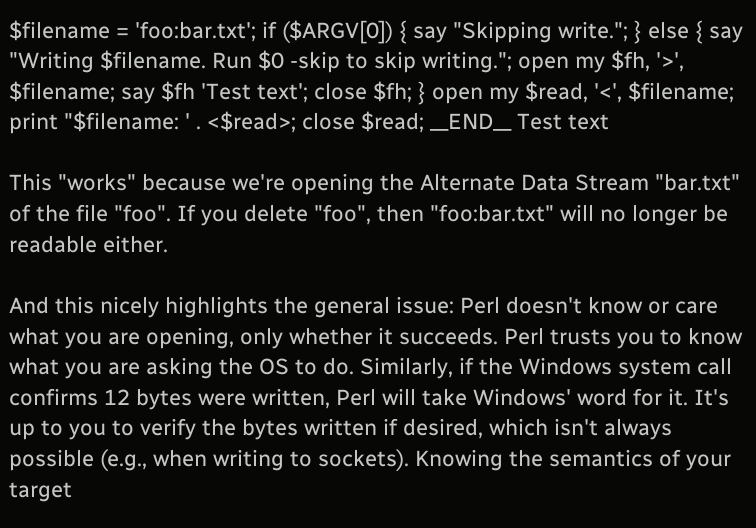$filename = 'foo:bar.txt'; if ($ARGV[0]) { say "Skipping write."; } else { say "Writing $filename. Run $0 -skip to skip writing."; open my $fh, '>', $filename; say $fh 'Test text'; close $fh; } open my $read, '<', $filename; print "$filename: ' . <$read>; close $read; __END__ Test text

This "works" because we're opening the Alternate Data Stream "bar.txt" of the file "foo". If you delete "foo", then "foo:bar.txt" will no longer be readable either.

And this nicely highlights the general issue: Perl doesn't know or care what you are opening, only whether it succeeds. Perl trusts you to know what you are asking the OS to do. Similarly, if the Windows system call confirms 12 bytes were written, Perl will take Windows' word for it. It's up to you to verify the bytes written if desired, which isn't always possible (e.g., when writing to sockets). Knowing the semantics of your target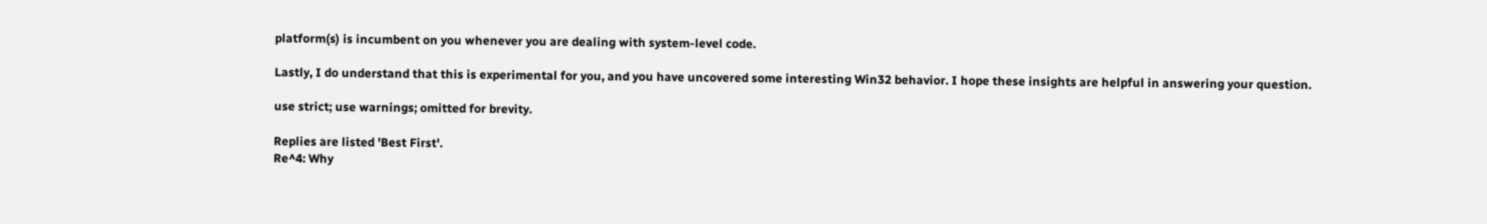platform(s) is incumbent on you whenever you are dealing with system-level code.

Lastly, I do understand that this is experimental for you, and you have uncovered some interesting Win32 behavior. I hope these insights are helpful in answering your question.

use strict; use warnings; omitted for brevity.

Replies are listed 'Best First'.
Re^4: Why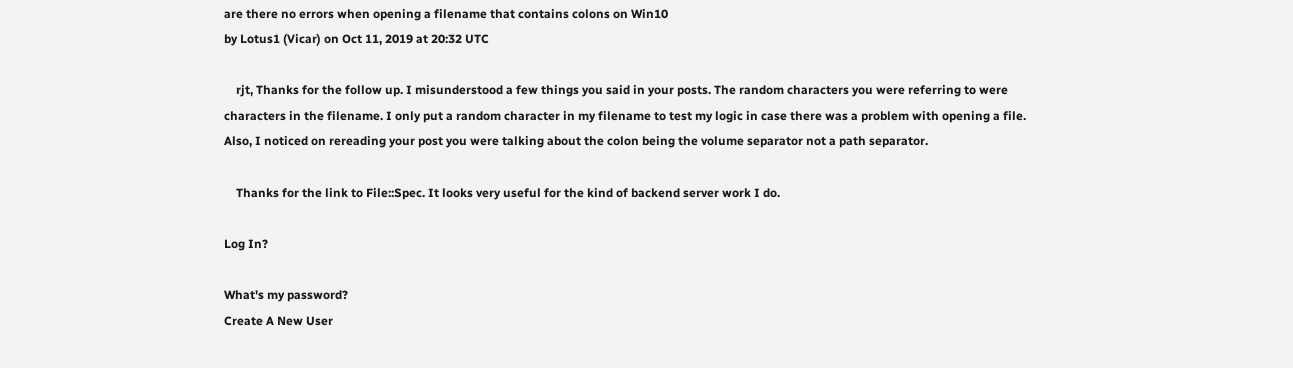are there no errors when opening a filename that contains colons on Win10
by Lotus1 (Vicar) on Oct 11, 2019 at 20:32 UTC

    rjt, Thanks for the follow up. I misunderstood a few things you said in your posts. The random characters you were referring to were characters in the filename. I only put a random character in my filename to test my logic in case there was a problem with opening a file. Also, I noticed on rereading your post you were talking about the colon being the volume separator not a path separator.

    Thanks for the link to File::Spec. It looks very useful for the kind of backend server work I do.

Log In?

What's my password?
Create A New User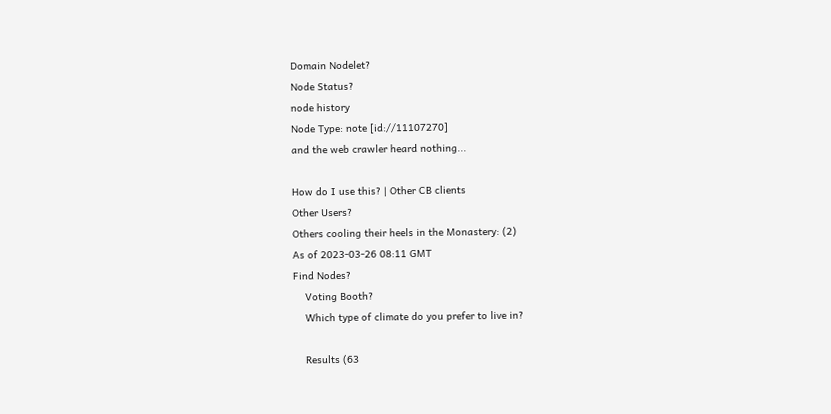Domain Nodelet?
Node Status?
node history
Node Type: note [id://11107270]
and the web crawler heard nothing...

How do I use this? | Other CB clients
Other Users?
Others cooling their heels in the Monastery: (2)
As of 2023-03-26 08:11 GMT
Find Nodes?
    Voting Booth?
    Which type of climate do you prefer to live in?

    Results (63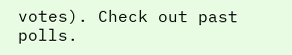votes). Check out past polls.